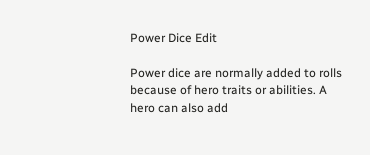Power Dice Edit

Power dice are normally added to rolls because of hero traits or abilities. A hero can also add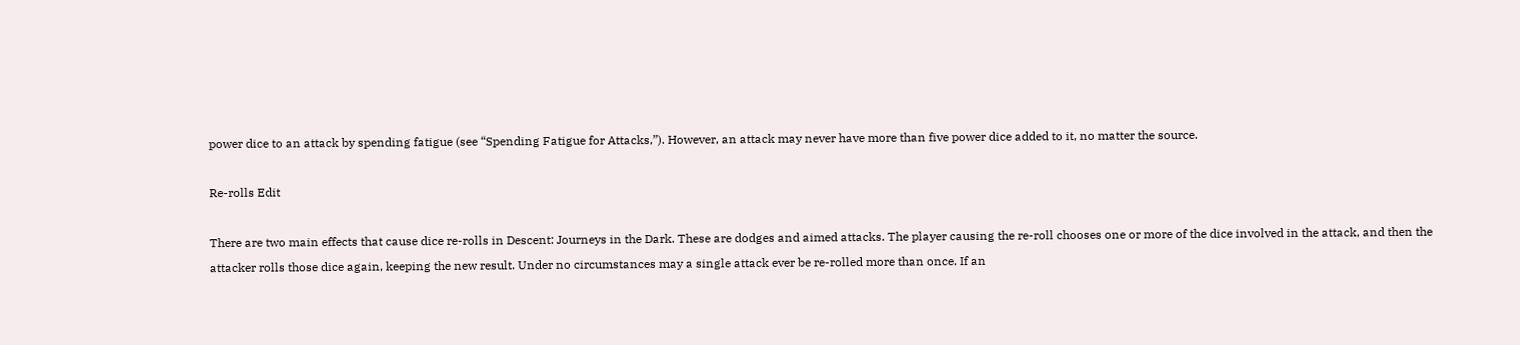power dice to an attack by spending fatigue (see “Spending Fatigue for Attacks,”). However, an attack may never have more than five power dice added to it, no matter the source.

Re-rolls Edit

There are two main effects that cause dice re-rolls in Descent: Journeys in the Dark. These are dodges and aimed attacks. The player causing the re-roll chooses one or more of the dice involved in the attack, and then the attacker rolls those dice again, keeping the new result. Under no circumstances may a single attack ever be re-rolled more than once. If an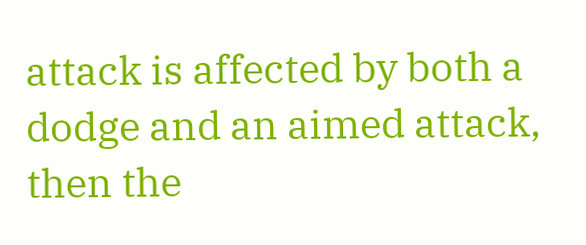attack is affected by both a dodge and an aimed attack, then the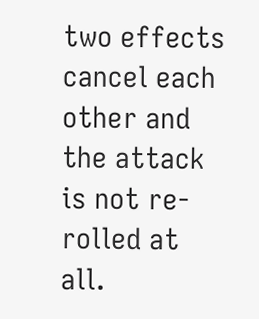two effects cancel each other and the attack is not re-rolled at all.